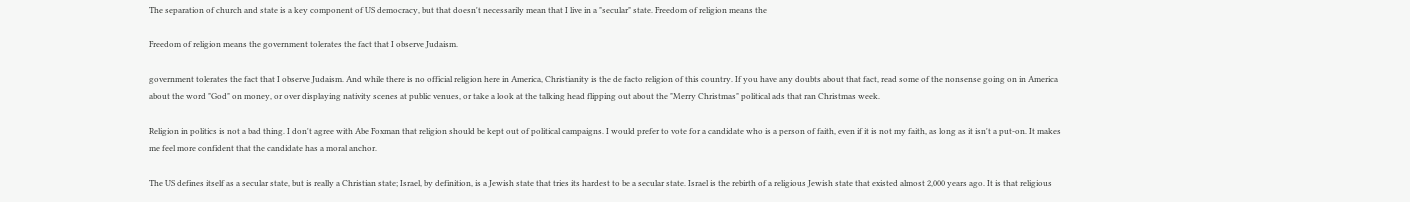The separation of church and state is a key component of US democracy, but that doesn't necessarily mean that I live in a "secular" state. Freedom of religion means the

Freedom of religion means the government tolerates the fact that I observe Judaism.

government tolerates the fact that I observe Judaism. And while there is no official religion here in America, Christianity is the de facto religion of this country. If you have any doubts about that fact, read some of the nonsense going on in America about the word "God" on money, or over displaying nativity scenes at public venues, or take a look at the talking head flipping out about the "Merry Christmas" political ads that ran Christmas week.

Religion in politics is not a bad thing. I don't agree with Abe Foxman that religion should be kept out of political campaigns. I would prefer to vote for a candidate who is a person of faith, even if it is not my faith, as long as it isn't a put-on. It makes me feel more confident that the candidate has a moral anchor.

The US defines itself as a secular state, but is really a Christian state; Israel, by definition, is a Jewish state that tries its hardest to be a secular state. Israel is the rebirth of a religious Jewish state that existed almost 2,000 years ago. It is that religious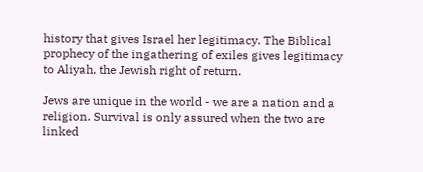history that gives Israel her legitimacy. The Biblical prophecy of the ingathering of exiles gives legitimacy to Aliyah, the Jewish right of return.

Jews are unique in the world - we are a nation and a religion. Survival is only assured when the two are linked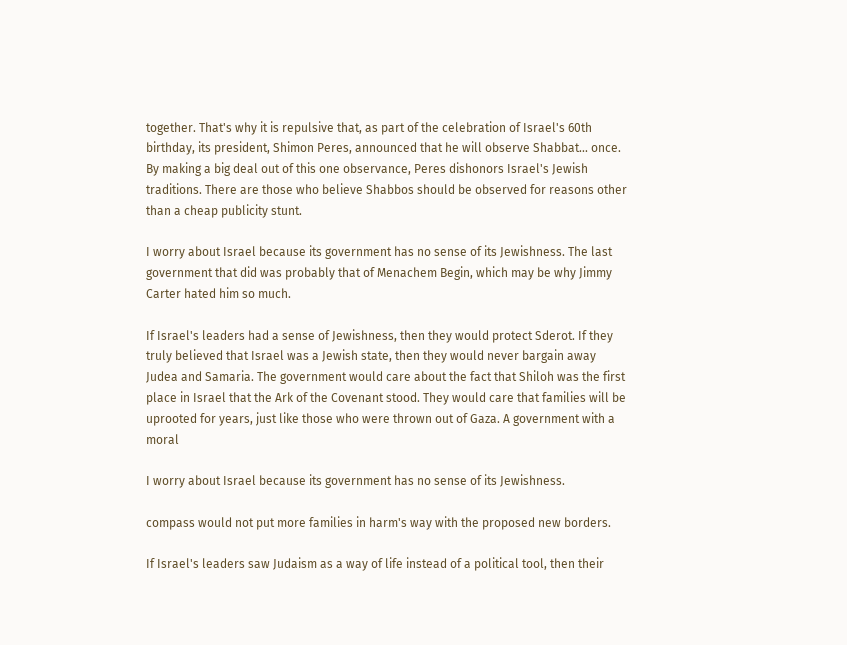together. That's why it is repulsive that, as part of the celebration of Israel's 60th birthday, its president, Shimon Peres, announced that he will observe Shabbat... once. By making a big deal out of this one observance, Peres dishonors Israel's Jewish traditions. There are those who believe Shabbos should be observed for reasons other than a cheap publicity stunt.

I worry about Israel because its government has no sense of its Jewishness. The last government that did was probably that of Menachem Begin, which may be why Jimmy Carter hated him so much.

If Israel's leaders had a sense of Jewishness, then they would protect Sderot. If they truly believed that Israel was a Jewish state, then they would never bargain away Judea and Samaria. The government would care about the fact that Shiloh was the first place in Israel that the Ark of the Covenant stood. They would care that families will be uprooted for years, just like those who were thrown out of Gaza. A government with a moral

I worry about Israel because its government has no sense of its Jewishness.

compass would not put more families in harm's way with the proposed new borders.

If Israel's leaders saw Judaism as a way of life instead of a political tool, then their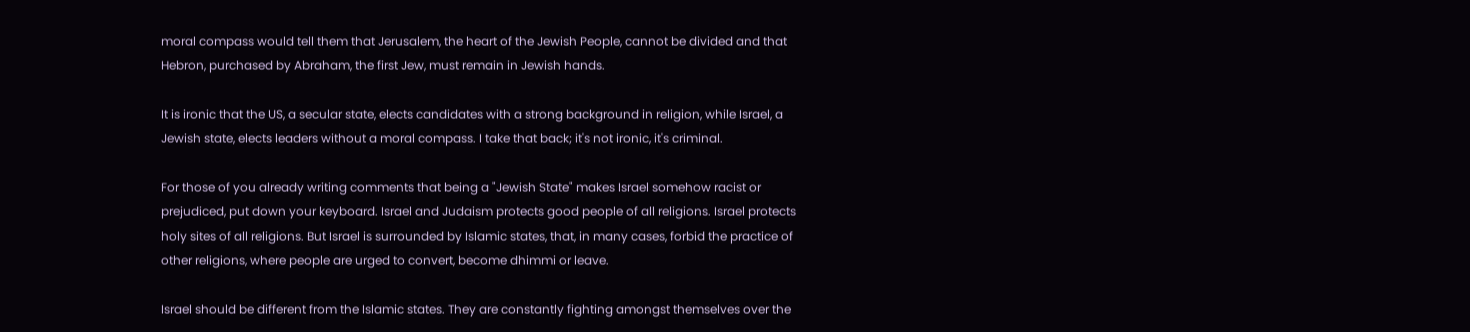moral compass would tell them that Jerusalem, the heart of the Jewish People, cannot be divided and that Hebron, purchased by Abraham, the first Jew, must remain in Jewish hands.

It is ironic that the US, a secular state, elects candidates with a strong background in religion, while Israel, a Jewish state, elects leaders without a moral compass. I take that back; it's not ironic, it's criminal.

For those of you already writing comments that being a "Jewish State" makes Israel somehow racist or prejudiced, put down your keyboard. Israel and Judaism protects good people of all religions. Israel protects holy sites of all religions. But Israel is surrounded by Islamic states, that, in many cases, forbid the practice of other religions, where people are urged to convert, become dhimmi or leave.

Israel should be different from the Islamic states. They are constantly fighting amongst themselves over the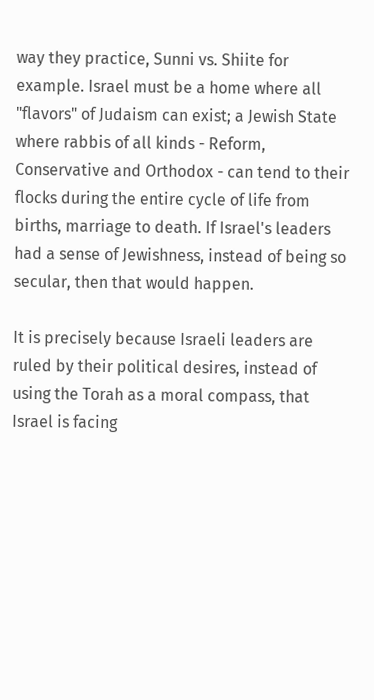way they practice, Sunni vs. Shiite for example. Israel must be a home where all "flavors" of Judaism can exist; a Jewish State where rabbis of all kinds - Reform, Conservative and Orthodox - can tend to their flocks during the entire cycle of life from births, marriage to death. If Israel's leaders had a sense of Jewishness, instead of being so secular, then that would happen.

It is precisely because Israeli leaders are ruled by their political desires, instead of using the Torah as a moral compass, that Israel is facing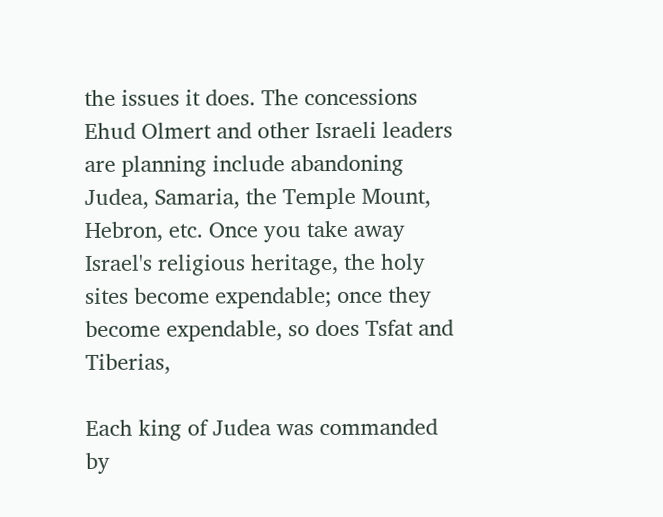the issues it does. The concessions Ehud Olmert and other Israeli leaders are planning include abandoning Judea, Samaria, the Temple Mount, Hebron, etc. Once you take away Israel's religious heritage, the holy sites become expendable; once they become expendable, so does Tsfat and Tiberias,

Each king of Judea was commanded by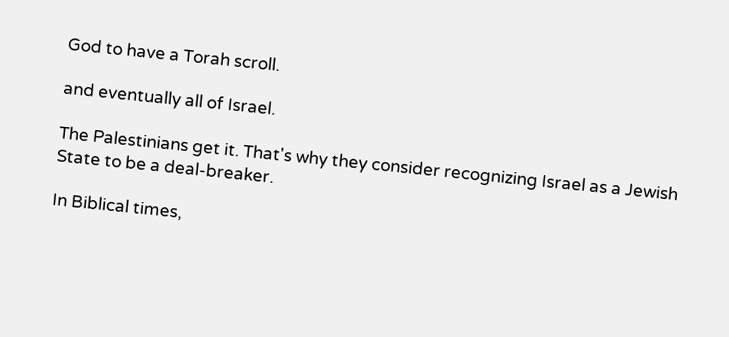God to have a Torah scroll.

and eventually all of Israel.

The Palestinians get it. That's why they consider recognizing Israel as a Jewish State to be a deal-breaker.

In Biblical times,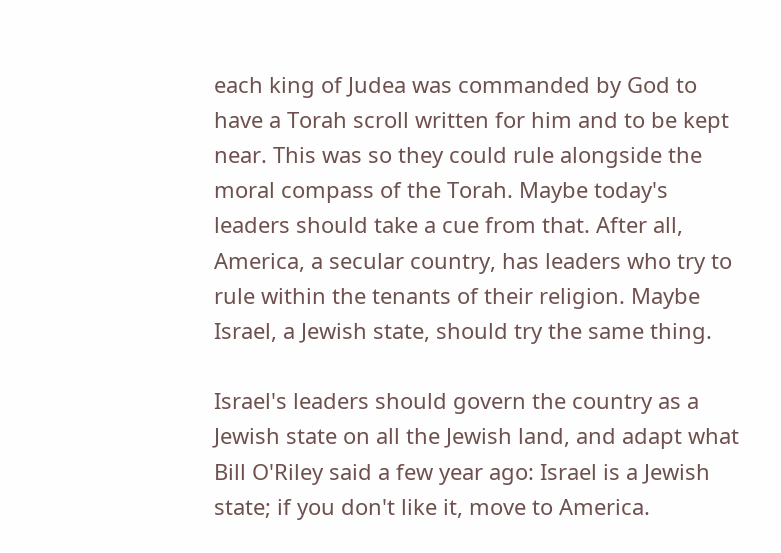each king of Judea was commanded by God to have a Torah scroll written for him and to be kept near. This was so they could rule alongside the moral compass of the Torah. Maybe today's leaders should take a cue from that. After all, America, a secular country, has leaders who try to rule within the tenants of their religion. Maybe Israel, a Jewish state, should try the same thing.

Israel's leaders should govern the country as a Jewish state on all the Jewish land, and adapt what Bill O'Riley said a few year ago: Israel is a Jewish state; if you don't like it, move to America.